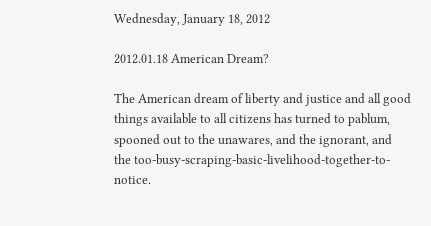Wednesday, January 18, 2012

2012.01.18 American Dream?

The American dream of liberty and justice and all good things available to all citizens has turned to pablum, spooned out to the unawares, and the ignorant, and the too-busy-scraping-basic-livelihood-together-to-notice.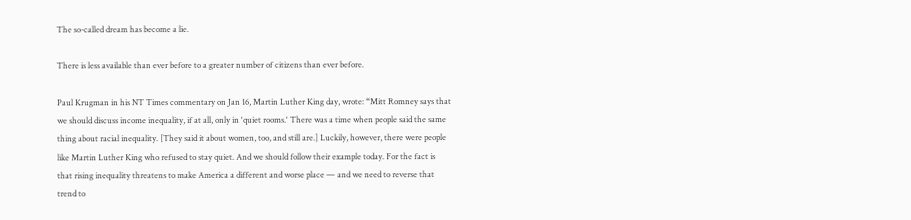The so-called dream has become a lie.

There is less available than ever before to a greater number of citizens than ever before.

Paul Krugman in his NT Times commentary on Jan 16, Martin Luther King day, wrote: “Mitt Romney says that we should discuss income inequality, if at all, only in 'quiet rooms.' There was a time when people said the same thing about racial inequality. [They said it about women, too, and still are.] Luckily, however, there were people like Martin Luther King who refused to stay quiet. And we should follow their example today. For the fact is that rising inequality threatens to make America a different and worse place — and we need to reverse that trend to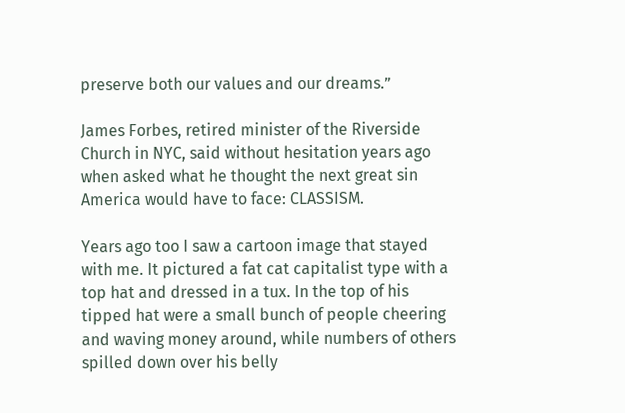preserve both our values and our dreams.”

James Forbes, retired minister of the Riverside Church in NYC, said without hesitation years ago when asked what he thought the next great sin America would have to face: CLASSISM.

Years ago too I saw a cartoon image that stayed with me. It pictured a fat cat capitalist type with a top hat and dressed in a tux. In the top of his tipped hat were a small bunch of people cheering and waving money around, while numbers of others spilled down over his belly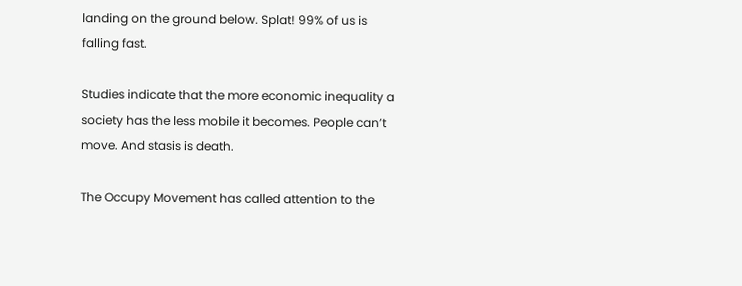landing on the ground below. Splat! 99% of us is falling fast.

Studies indicate that the more economic inequality a society has the less mobile it becomes. People can’t move. And stasis is death.

The Occupy Movement has called attention to the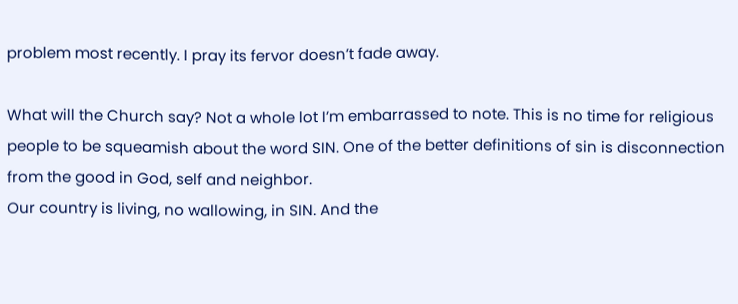problem most recently. I pray its fervor doesn’t fade away.

What will the Church say? Not a whole lot I’m embarrassed to note. This is no time for religious people to be squeamish about the word SIN. One of the better definitions of sin is disconnection from the good in God, self and neighbor.
Our country is living, no wallowing, in SIN. And the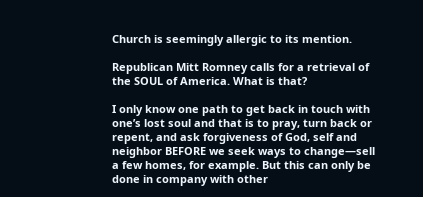Church is seemingly allergic to its mention.

Republican Mitt Romney calls for a retrieval of the SOUL of America. What is that?

I only know one path to get back in touch with one’s lost soul and that is to pray, turn back or repent, and ask forgiveness of God, self and neighbor BEFORE we seek ways to change—sell a few homes, for example. But this can only be done in company with other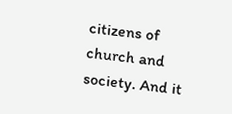citizens of church and society. And it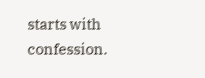starts with confession.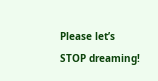Please let’s STOP dreaming!